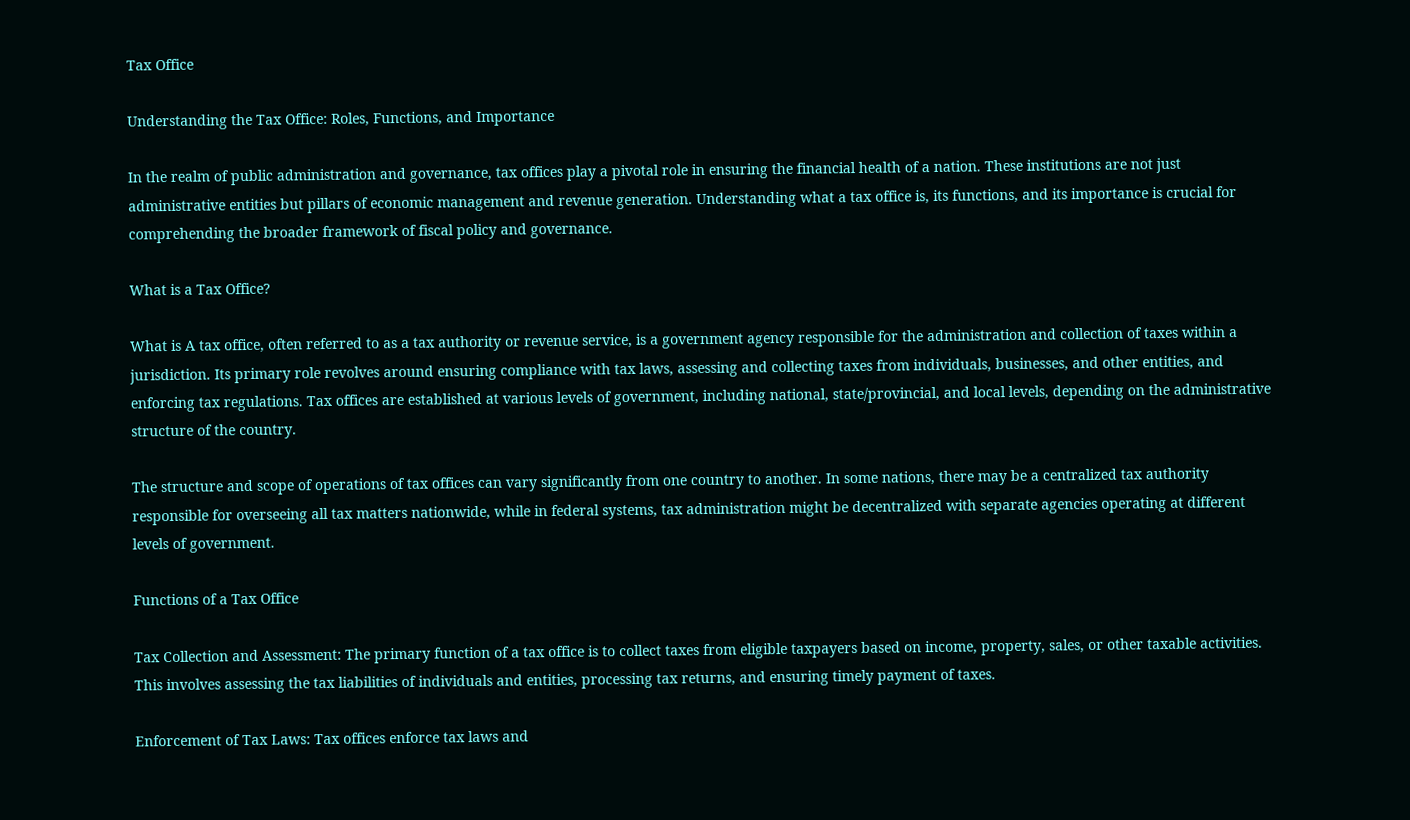Tax Office

Understanding the Tax Office: Roles, Functions, and Importance

In the realm of public administration and governance, tax offices play a pivotal role in ensuring the financial health of a nation. These institutions are not just administrative entities but pillars of economic management and revenue generation. Understanding what a tax office is, its functions, and its importance is crucial for comprehending the broader framework of fiscal policy and governance.

What is a Tax Office?

What is A tax office, often referred to as a tax authority or revenue service, is a government agency responsible for the administration and collection of taxes within a jurisdiction. Its primary role revolves around ensuring compliance with tax laws, assessing and collecting taxes from individuals, businesses, and other entities, and enforcing tax regulations. Tax offices are established at various levels of government, including national, state/provincial, and local levels, depending on the administrative structure of the country.

The structure and scope of operations of tax offices can vary significantly from one country to another. In some nations, there may be a centralized tax authority responsible for overseeing all tax matters nationwide, while in federal systems, tax administration might be decentralized with separate agencies operating at different levels of government.

Functions of a Tax Office

Tax Collection and Assessment: The primary function of a tax office is to collect taxes from eligible taxpayers based on income, property, sales, or other taxable activities. This involves assessing the tax liabilities of individuals and entities, processing tax returns, and ensuring timely payment of taxes.

Enforcement of Tax Laws: Tax offices enforce tax laws and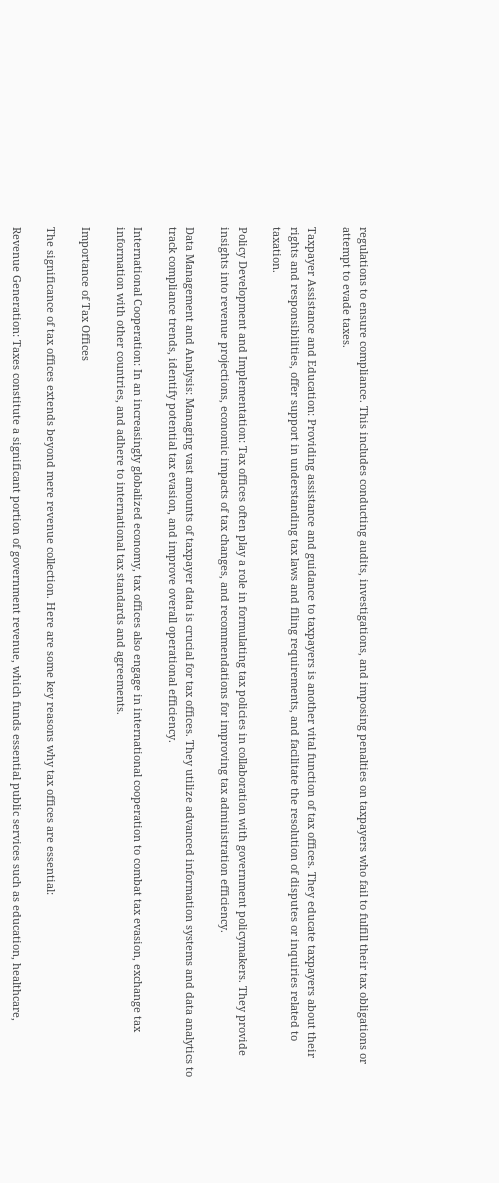regulations to ensure compliance. This includes conducting audits, investigations, and imposing penalties on taxpayers who fail to fulfill their tax obligations or attempt to evade taxes.

Taxpayer Assistance and Education: Providing assistance and guidance to taxpayers is another vital function of tax offices. They educate taxpayers about their rights and responsibilities, offer support in understanding tax laws and filing requirements, and facilitate the resolution of disputes or inquiries related to taxation.

Policy Development and Implementation: Tax offices often play a role in formulating tax policies in collaboration with government policymakers. They provide insights into revenue projections, economic impacts of tax changes, and recommendations for improving tax administration efficiency.

Data Management and Analysis: Managing vast amounts of taxpayer data is crucial for tax offices. They utilize advanced information systems and data analytics to track compliance trends, identify potential tax evasion, and improve overall operational efficiency.

International Cooperation: In an increasingly globalized economy, tax offices also engage in international cooperation to combat tax evasion, exchange tax information with other countries, and adhere to international tax standards and agreements.

Importance of Tax Offices

The significance of tax offices extends beyond mere revenue collection. Here are some key reasons why tax offices are essential:

Revenue Generation: Taxes constitute a significant portion of government revenue, which funds essential public services such as education, healthcare,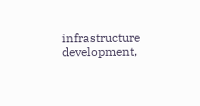infrastructure development,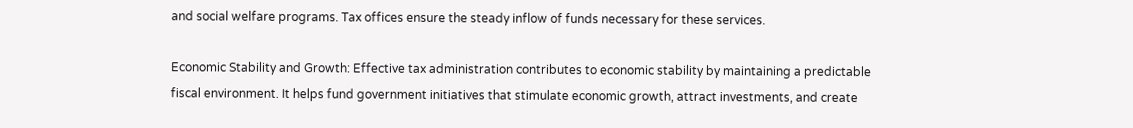and social welfare programs. Tax offices ensure the steady inflow of funds necessary for these services.

Economic Stability and Growth: Effective tax administration contributes to economic stability by maintaining a predictable fiscal environment. It helps fund government initiatives that stimulate economic growth, attract investments, and create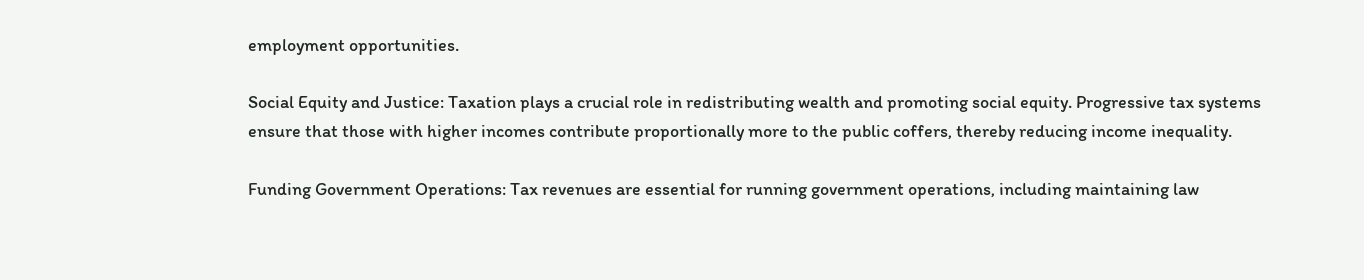employment opportunities.

Social Equity and Justice: Taxation plays a crucial role in redistributing wealth and promoting social equity. Progressive tax systems ensure that those with higher incomes contribute proportionally more to the public coffers, thereby reducing income inequality.

Funding Government Operations: Tax revenues are essential for running government operations, including maintaining law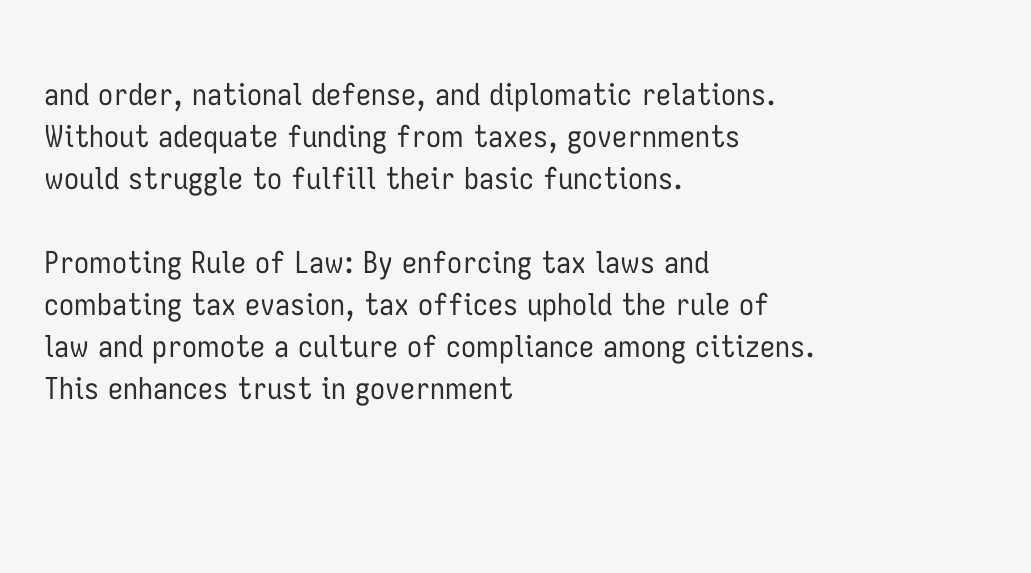and order, national defense, and diplomatic relations. Without adequate funding from taxes, governments would struggle to fulfill their basic functions.

Promoting Rule of Law: By enforcing tax laws and combating tax evasion, tax offices uphold the rule of law and promote a culture of compliance among citizens. This enhances trust in government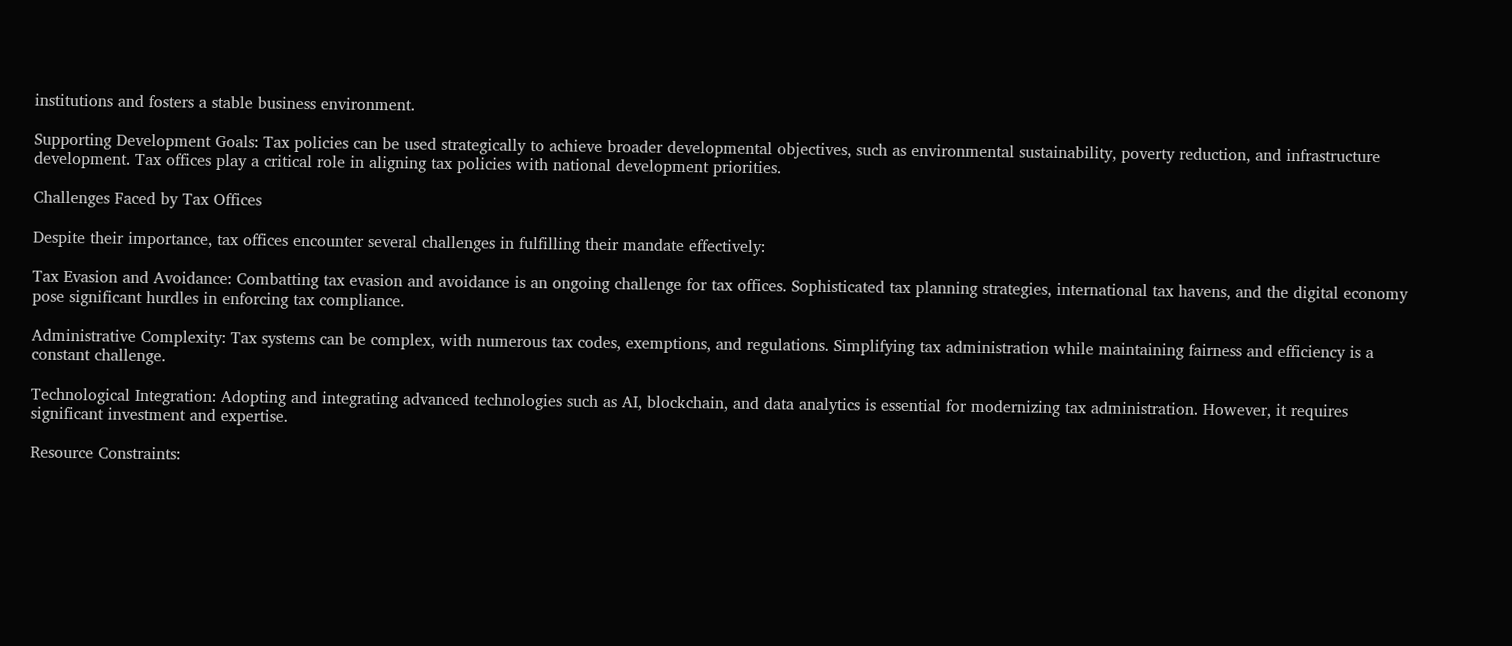institutions and fosters a stable business environment.

Supporting Development Goals: Tax policies can be used strategically to achieve broader developmental objectives, such as environmental sustainability, poverty reduction, and infrastructure development. Tax offices play a critical role in aligning tax policies with national development priorities.

Challenges Faced by Tax Offices

Despite their importance, tax offices encounter several challenges in fulfilling their mandate effectively:

Tax Evasion and Avoidance: Combatting tax evasion and avoidance is an ongoing challenge for tax offices. Sophisticated tax planning strategies, international tax havens, and the digital economy pose significant hurdles in enforcing tax compliance.

Administrative Complexity: Tax systems can be complex, with numerous tax codes, exemptions, and regulations. Simplifying tax administration while maintaining fairness and efficiency is a constant challenge.

Technological Integration: Adopting and integrating advanced technologies such as AI, blockchain, and data analytics is essential for modernizing tax administration. However, it requires significant investment and expertise.

Resource Constraints: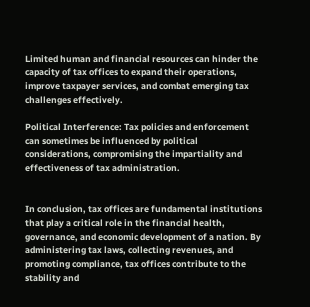Limited human and financial resources can hinder the capacity of tax offices to expand their operations, improve taxpayer services, and combat emerging tax challenges effectively.

Political Interference: Tax policies and enforcement can sometimes be influenced by political considerations, compromising the impartiality and effectiveness of tax administration.


In conclusion, tax offices are fundamental institutions that play a critical role in the financial health, governance, and economic development of a nation. By administering tax laws, collecting revenues, and promoting compliance, tax offices contribute to the stability and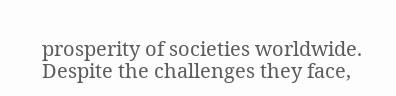prosperity of societies worldwide. Despite the challenges they face,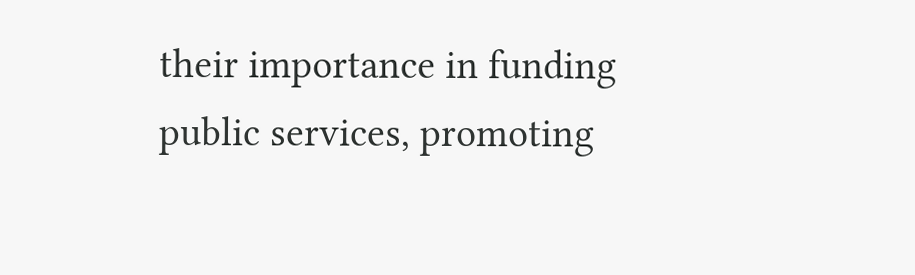their importance in funding public services, promoting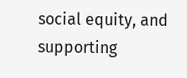social equity, and supporting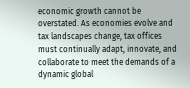economic growth cannot be overstated. As economies evolve and tax landscapes change, tax offices must continually adapt, innovate, and collaborate to meet the demands of a dynamic global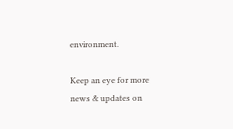environment.

Keep an eye for more news & updates on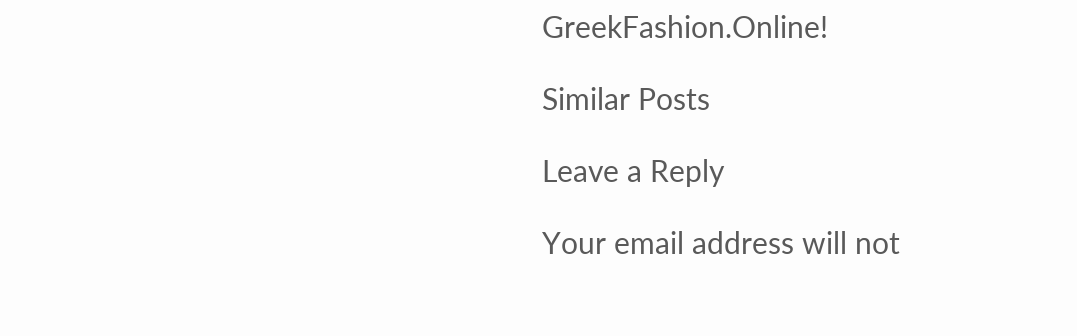GreekFashion.Online!

Similar Posts

Leave a Reply

Your email address will not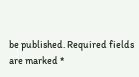be published. Required fields are marked *